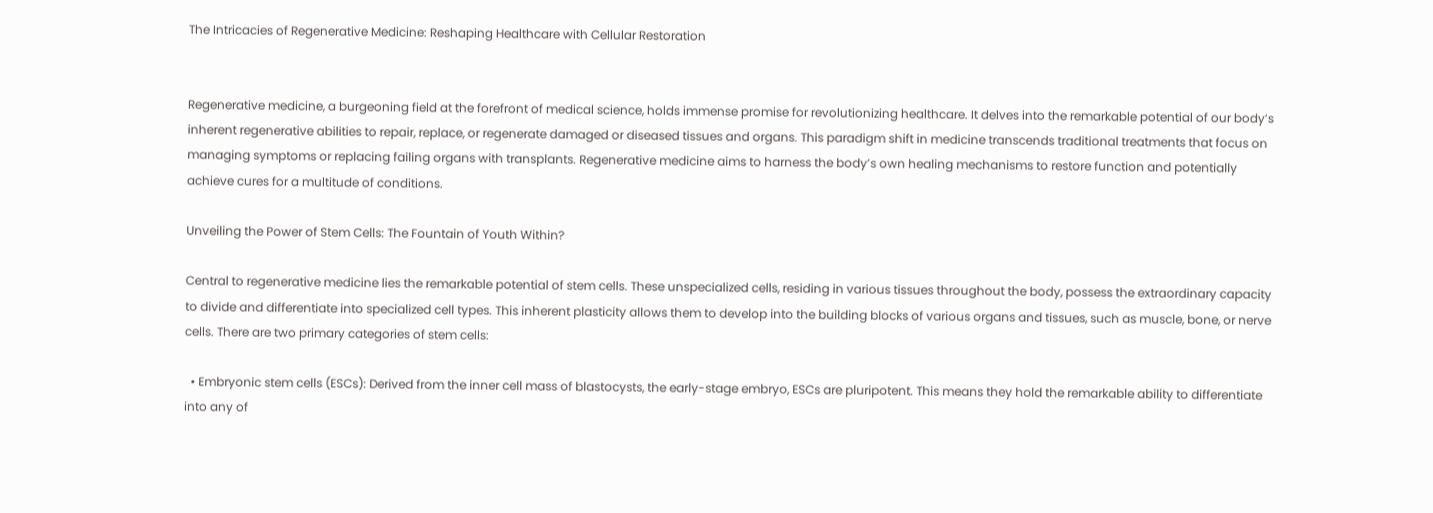The Intricacies of Regenerative Medicine: Reshaping Healthcare with Cellular Restoration


Regenerative medicine, a burgeoning field at the forefront of medical science, holds immense promise for revolutionizing healthcare. It delves into the remarkable potential of our body’s inherent regenerative abilities to repair, replace, or regenerate damaged or diseased tissues and organs. This paradigm shift in medicine transcends traditional treatments that focus on managing symptoms or replacing failing organs with transplants. Regenerative medicine aims to harness the body’s own healing mechanisms to restore function and potentially achieve cures for a multitude of conditions.

Unveiling the Power of Stem Cells: The Fountain of Youth Within?

Central to regenerative medicine lies the remarkable potential of stem cells. These unspecialized cells, residing in various tissues throughout the body, possess the extraordinary capacity to divide and differentiate into specialized cell types. This inherent plasticity allows them to develop into the building blocks of various organs and tissues, such as muscle, bone, or nerve cells. There are two primary categories of stem cells:

  • Embryonic stem cells (ESCs): Derived from the inner cell mass of blastocysts, the early-stage embryo, ESCs are pluripotent. This means they hold the remarkable ability to differentiate into any of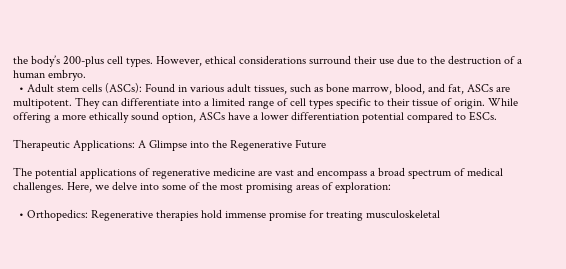the body’s 200-plus cell types. However, ethical considerations surround their use due to the destruction of a human embryo.
  • Adult stem cells (ASCs): Found in various adult tissues, such as bone marrow, blood, and fat, ASCs are multipotent. They can differentiate into a limited range of cell types specific to their tissue of origin. While offering a more ethically sound option, ASCs have a lower differentiation potential compared to ESCs.

Therapeutic Applications: A Glimpse into the Regenerative Future

The potential applications of regenerative medicine are vast and encompass a broad spectrum of medical challenges. Here, we delve into some of the most promising areas of exploration:

  • Orthopedics: Regenerative therapies hold immense promise for treating musculoskeletal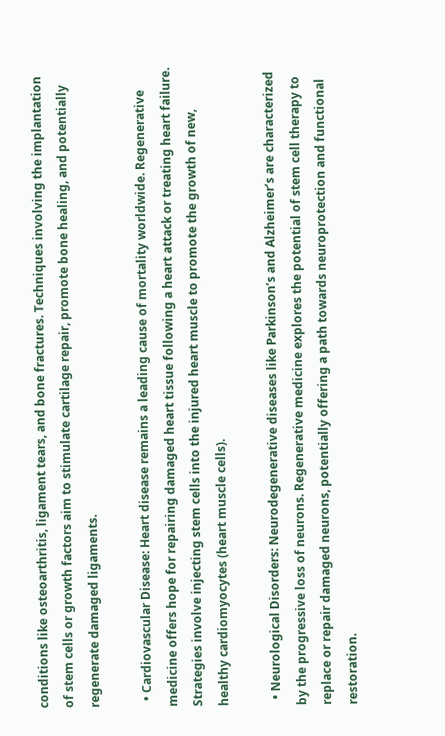conditions like osteoarthritis, ligament tears, and bone fractures. Techniques involving the implantation of stem cells or growth factors aim to stimulate cartilage repair, promote bone healing, and potentially regenerate damaged ligaments.

  • Cardiovascular Disease: Heart disease remains a leading cause of mortality worldwide. Regenerative medicine offers hope for repairing damaged heart tissue following a heart attack or treating heart failure. Strategies involve injecting stem cells into the injured heart muscle to promote the growth of new, healthy cardiomyocytes (heart muscle cells).

  • Neurological Disorders: Neurodegenerative diseases like Parkinson’s and Alzheimer’s are characterized by the progressive loss of neurons. Regenerative medicine explores the potential of stem cell therapy to replace or repair damaged neurons, potentially offering a path towards neuroprotection and functional restoration.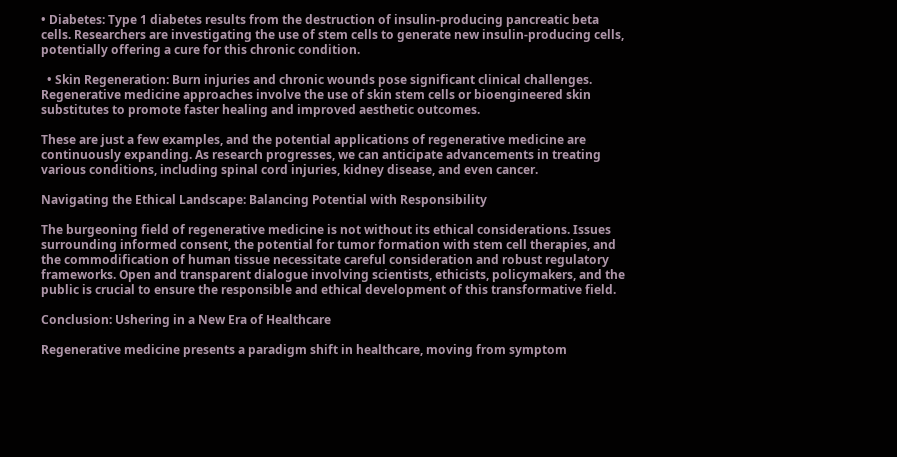• Diabetes: Type 1 diabetes results from the destruction of insulin-producing pancreatic beta cells. Researchers are investigating the use of stem cells to generate new insulin-producing cells, potentially offering a cure for this chronic condition.

  • Skin Regeneration: Burn injuries and chronic wounds pose significant clinical challenges. Regenerative medicine approaches involve the use of skin stem cells or bioengineered skin substitutes to promote faster healing and improved aesthetic outcomes.

These are just a few examples, and the potential applications of regenerative medicine are continuously expanding. As research progresses, we can anticipate advancements in treating various conditions, including spinal cord injuries, kidney disease, and even cancer.

Navigating the Ethical Landscape: Balancing Potential with Responsibility

The burgeoning field of regenerative medicine is not without its ethical considerations. Issues surrounding informed consent, the potential for tumor formation with stem cell therapies, and the commodification of human tissue necessitate careful consideration and robust regulatory frameworks. Open and transparent dialogue involving scientists, ethicists, policymakers, and the public is crucial to ensure the responsible and ethical development of this transformative field.

Conclusion: Ushering in a New Era of Healthcare

Regenerative medicine presents a paradigm shift in healthcare, moving from symptom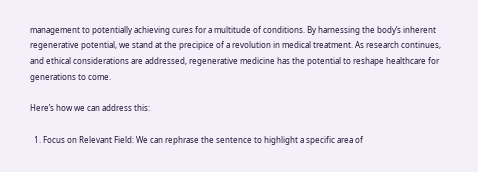management to potentially achieving cures for a multitude of conditions. By harnessing the body’s inherent regenerative potential, we stand at the precipice of a revolution in medical treatment. As research continues, and ethical considerations are addressed, regenerative medicine has the potential to reshape healthcare for generations to come.

Here’s how we can address this:

  1. Focus on Relevant Field: We can rephrase the sentence to highlight a specific area of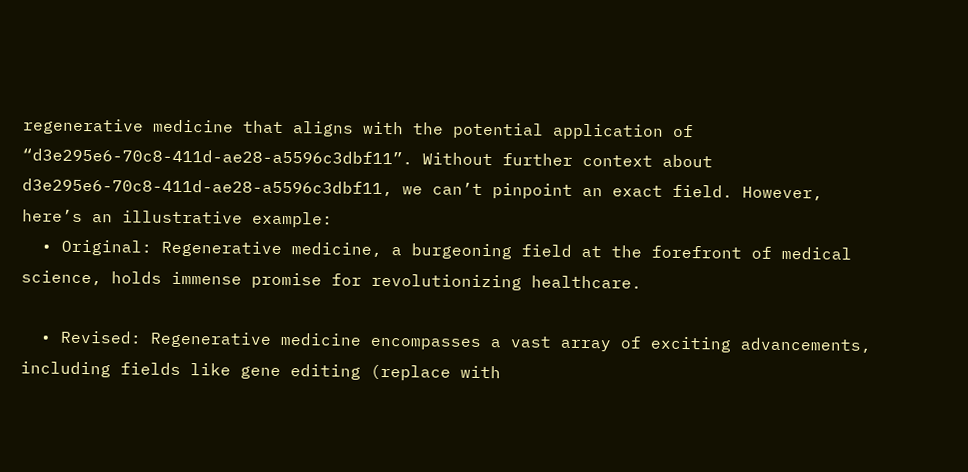regenerative medicine that aligns with the potential application of “d3e295e6-70c8-411d-ae28-a5596c3dbf11”. Without further context about d3e295e6-70c8-411d-ae28-a5596c3dbf11, we can’t pinpoint an exact field. However, here’s an illustrative example:
  • Original: Regenerative medicine, a burgeoning field at the forefront of medical science, holds immense promise for revolutionizing healthcare.

  • Revised: Regenerative medicine encompasses a vast array of exciting advancements, including fields like gene editing (replace with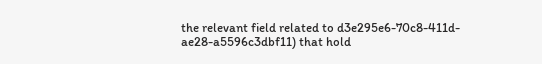the relevant field related to d3e295e6-70c8-411d-ae28-a5596c3dbf11) that hold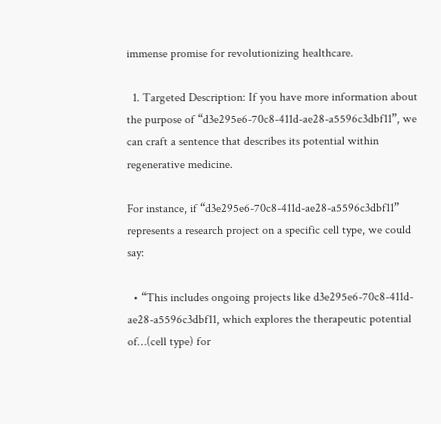immense promise for revolutionizing healthcare.

  1. Targeted Description: If you have more information about the purpose of “d3e295e6-70c8-411d-ae28-a5596c3dbf11”, we can craft a sentence that describes its potential within regenerative medicine.

For instance, if “d3e295e6-70c8-411d-ae28-a5596c3dbf11” represents a research project on a specific cell type, we could say:

  • “This includes ongoing projects like d3e295e6-70c8-411d-ae28-a5596c3dbf11, which explores the therapeutic potential of…(cell type) for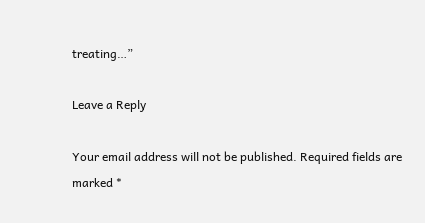treating…”

Leave a Reply

Your email address will not be published. Required fields are marked *